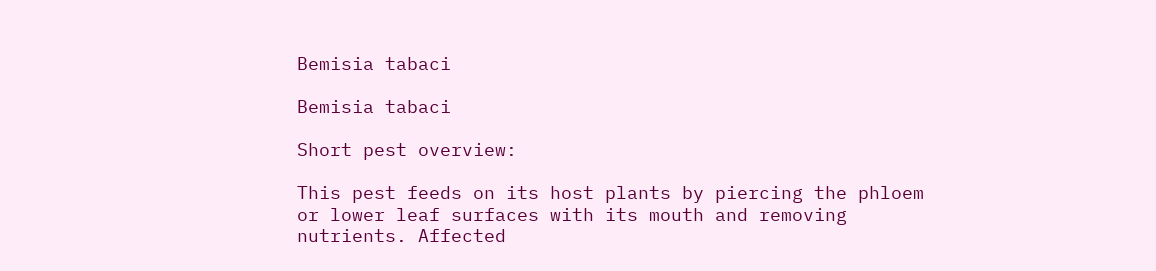Bemisia tabaci

Bemisia tabaci

Short pest overview:

This pest feeds on its host plants by piercing the phloem or lower leaf surfaces with its mouth and removing nutrients. Affected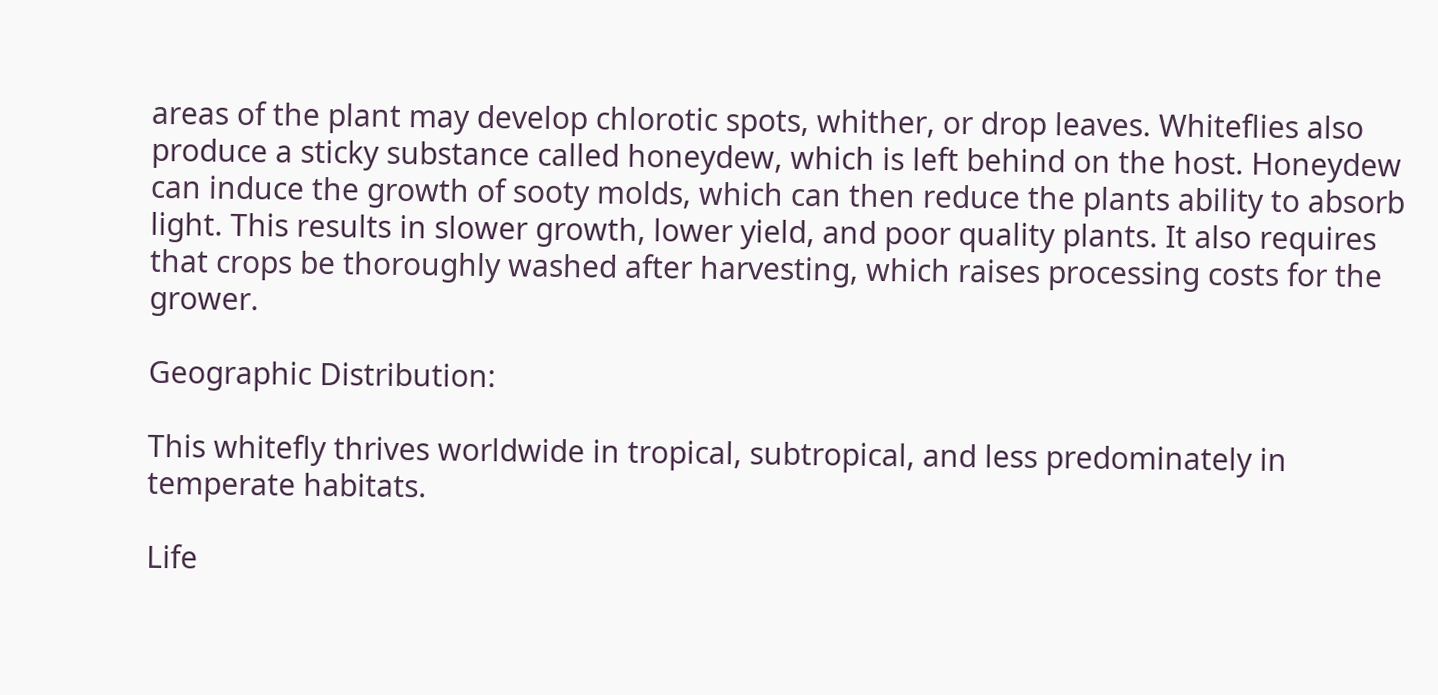areas of the plant may develop chlorotic spots, whither, or drop leaves. Whiteflies also produce a sticky substance called honeydew, which is left behind on the host. Honeydew can induce the growth of sooty molds, which can then reduce the plants ability to absorb light. This results in slower growth, lower yield, and poor quality plants. It also requires that crops be thoroughly washed after harvesting, which raises processing costs for the grower.

Geographic Distribution:

This whitefly thrives worldwide in tropical, subtropical, and less predominately in temperate habitats.

Life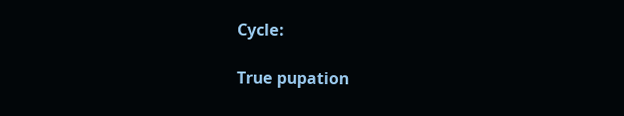Cycle:

True pupation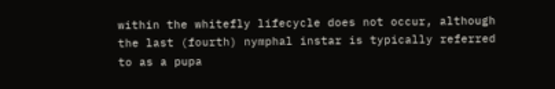within the whitefly lifecycle does not occur, although the last (fourth) nymphal instar is typically referred to as a pupa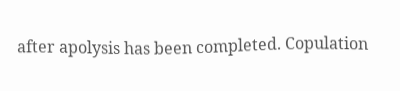after apolysis has been completed. Copulation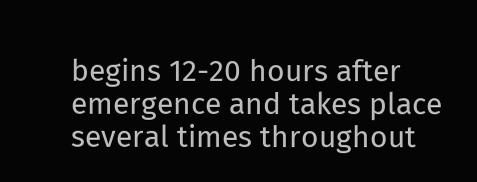begins 12-20 hours after emergence and takes place several times throughout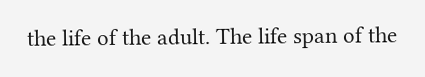the life of the adult. The life span of the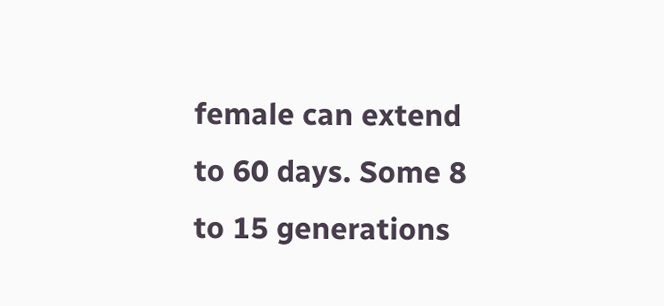female can extend to 60 days. Some 8 to 15 generations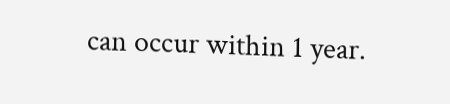can occur within 1 year.